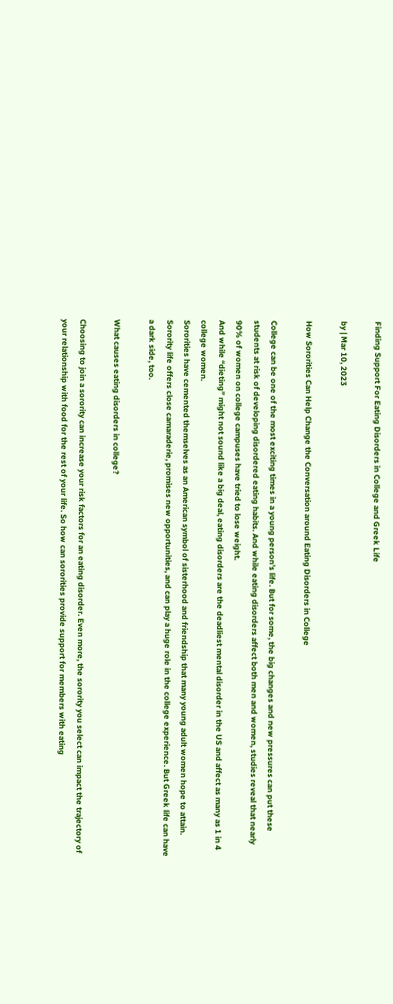Finding Support For Eating Disorders in College and Greek Life

by | Mar 10, 2023

How Sororities Can Help Change the Conversation around Eating Disorders in College

College can be one of the most exciting times in a young person’s life. But for some, the big changes and new pressures can put these students at risk of developing disordered eating habits. And while eating disorders affect both men and women, studies reveal that nearly 90% of women on college campuses have tried to lose weight.
And while “dieting” might not sound like a big deal, eating disorders are the deadliest mental disorder in the US and affect as many as 1 in 4 college women.
Sororities have cemented themselves as an American symbol of sisterhood and friendship that many young adult women hope to attain. Sorority life offers close camaraderie, promises new opportunities, and can play a huge role in the college experience. But Greek life can have a dark side, too.

What causes eating disorders in college?

Choosing to join a sorority can increase your risk factors for an eating disorder. Even more, the sorority you select can impact the trajectory of your relationship with food for the rest of your life. So how can sororities provide support for members with eating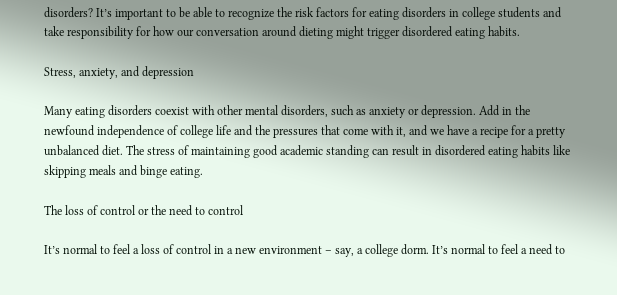disorders? It’s important to be able to recognize the risk factors for eating disorders in college students and take responsibility for how our conversation around dieting might trigger disordered eating habits.

Stress, anxiety, and depression

Many eating disorders coexist with other mental disorders, such as anxiety or depression. Add in the newfound independence of college life and the pressures that come with it, and we have a recipe for a pretty unbalanced diet. The stress of maintaining good academic standing can result in disordered eating habits like skipping meals and binge eating.

The loss of control or the need to control

It’s normal to feel a loss of control in a new environment – say, a college dorm. It’s normal to feel a need to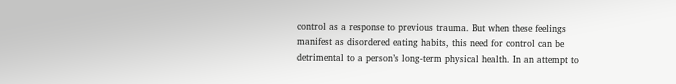control as a response to previous trauma. But when these feelings manifest as disordered eating habits, this need for control can be detrimental to a person’s long-term physical health. In an attempt to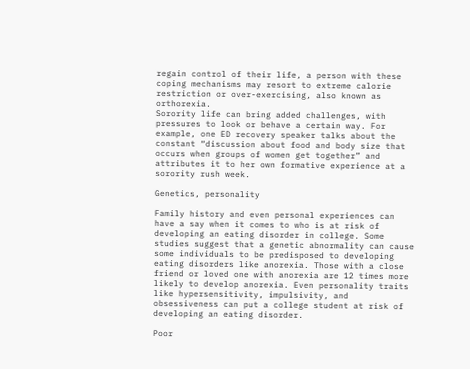regain control of their life, a person with these coping mechanisms may resort to extreme calorie restriction or over-exercising, also known as orthorexia.
Sorority life can bring added challenges, with pressures to look or behave a certain way. For example, one ED recovery speaker talks about the constant “discussion about food and body size that occurs when groups of women get together” and attributes it to her own formative experience at a sorority rush week.

Genetics, personality

Family history and even personal experiences can have a say when it comes to who is at risk of developing an eating disorder in college. Some studies suggest that a genetic abnormality can cause some individuals to be predisposed to developing eating disorders like anorexia. Those with a close friend or loved one with anorexia are 12 times more likely to develop anorexia. Even personality traits like hypersensitivity, impulsivity, and obsessiveness can put a college student at risk of developing an eating disorder.

Poor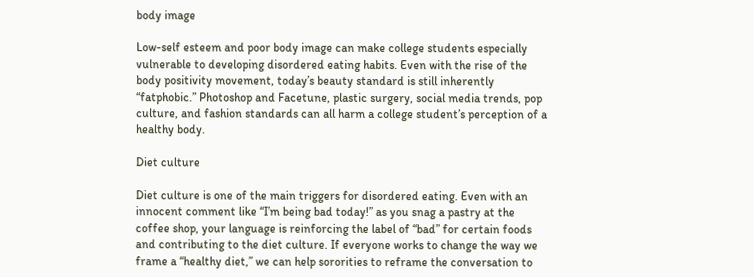body image

Low-self esteem and poor body image can make college students especially vulnerable to developing disordered eating habits. Even with the rise of the body positivity movement, today’s beauty standard is still inherently “fatphobic.” Photoshop and Facetune, plastic surgery, social media trends, pop culture, and fashion standards can all harm a college student’s perception of a healthy body.

Diet culture

Diet culture is one of the main triggers for disordered eating. Even with an innocent comment like “I’m being bad today!” as you snag a pastry at the coffee shop, your language is reinforcing the label of “bad” for certain foods and contributing to the diet culture. If everyone works to change the way we frame a “healthy diet,” we can help sororities to reframe the conversation to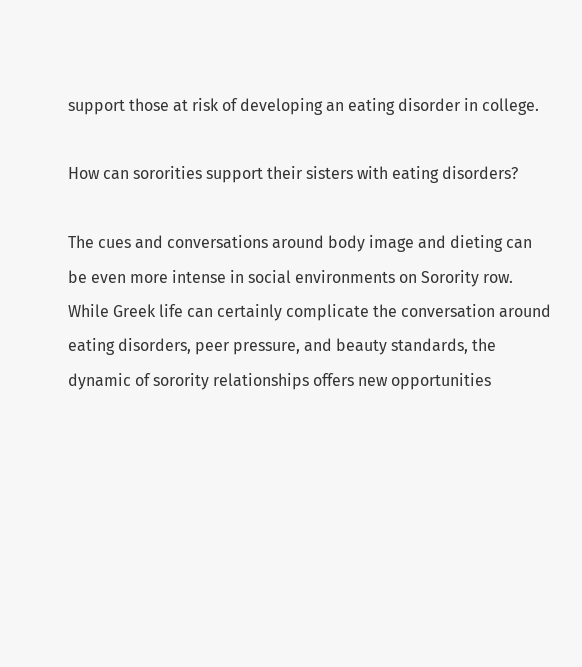support those at risk of developing an eating disorder in college.

How can sororities support their sisters with eating disorders?

The cues and conversations around body image and dieting can be even more intense in social environments on Sorority row. While Greek life can certainly complicate the conversation around eating disorders, peer pressure, and beauty standards, the dynamic of sorority relationships offers new opportunities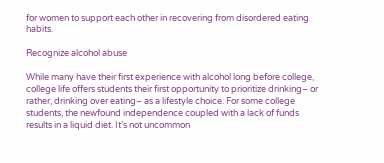for women to support each other in recovering from disordered eating habits.

Recognize alcohol abuse

While many have their first experience with alcohol long before college, college life offers students their first opportunity to prioritize drinking– or rather, drinking over eating– as a lifestyle choice. For some college students, the newfound independence coupled with a lack of funds results in a liquid diet. It’s not uncommon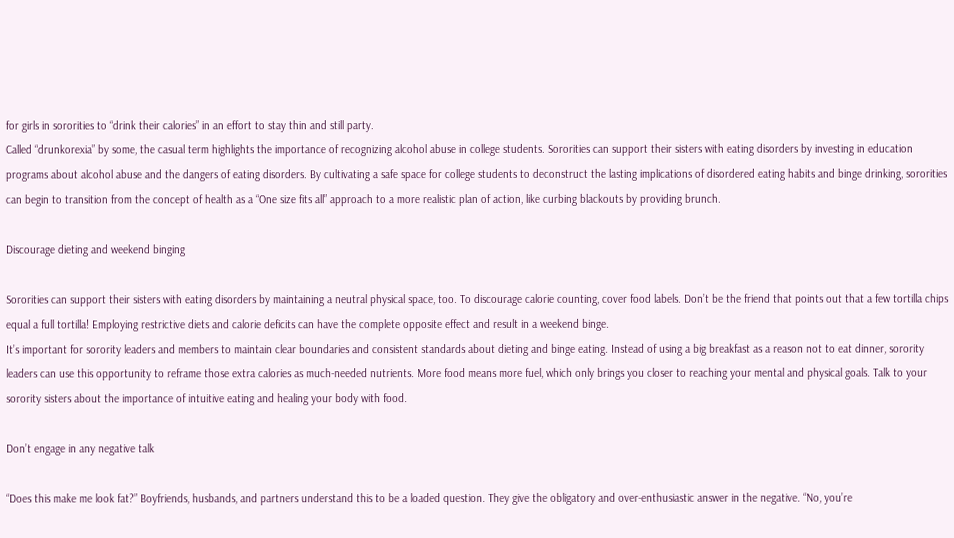for girls in sororities to “drink their calories” in an effort to stay thin and still party.
Called “drunkorexia” by some, the casual term highlights the importance of recognizing alcohol abuse in college students. Sororities can support their sisters with eating disorders by investing in education programs about alcohol abuse and the dangers of eating disorders. By cultivating a safe space for college students to deconstruct the lasting implications of disordered eating habits and binge drinking, sororities can begin to transition from the concept of health as a “One size fits all” approach to a more realistic plan of action, like curbing blackouts by providing brunch.

Discourage dieting and weekend binging

Sororities can support their sisters with eating disorders by maintaining a neutral physical space, too. To discourage calorie counting, cover food labels. Don’t be the friend that points out that a few tortilla chips equal a full tortilla! Employing restrictive diets and calorie deficits can have the complete opposite effect and result in a weekend binge.
It’s important for sorority leaders and members to maintain clear boundaries and consistent standards about dieting and binge eating. Instead of using a big breakfast as a reason not to eat dinner, sorority leaders can use this opportunity to reframe those extra calories as much-needed nutrients. More food means more fuel, which only brings you closer to reaching your mental and physical goals. Talk to your sorority sisters about the importance of intuitive eating and healing your body with food.

Don’t engage in any negative talk

“Does this make me look fat?” Boyfriends, husbands, and partners understand this to be a loaded question. They give the obligatory and over-enthusiastic answer in the negative. “No, you’re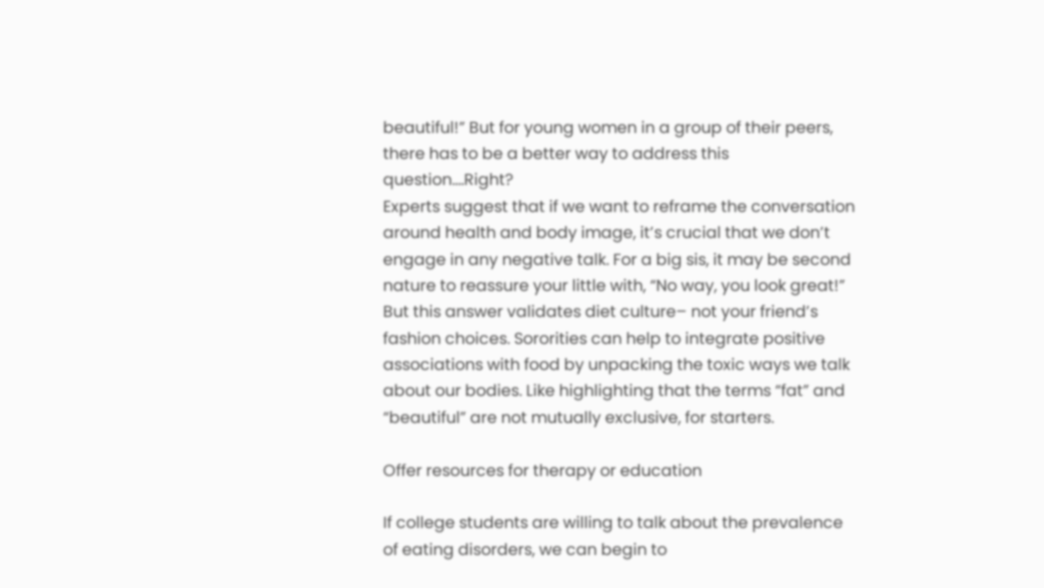beautiful!” But for young women in a group of their peers, there has to be a better way to address this question….Right?
Experts suggest that if we want to reframe the conversation around health and body image, it’s crucial that we don’t engage in any negative talk. For a big sis, it may be second nature to reassure your little with, “No way, you look great!” But this answer validates diet culture– not your friend’s fashion choices. Sororities can help to integrate positive associations with food by unpacking the toxic ways we talk about our bodies. Like highlighting that the terms “fat” and “beautiful” are not mutually exclusive, for starters.

Offer resources for therapy or education

If college students are willing to talk about the prevalence of eating disorders, we can begin to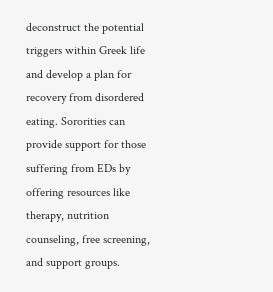deconstruct the potential triggers within Greek life and develop a plan for recovery from disordered eating. Sororities can provide support for those suffering from EDs by offering resources like therapy, nutrition counseling, free screening, and support groups.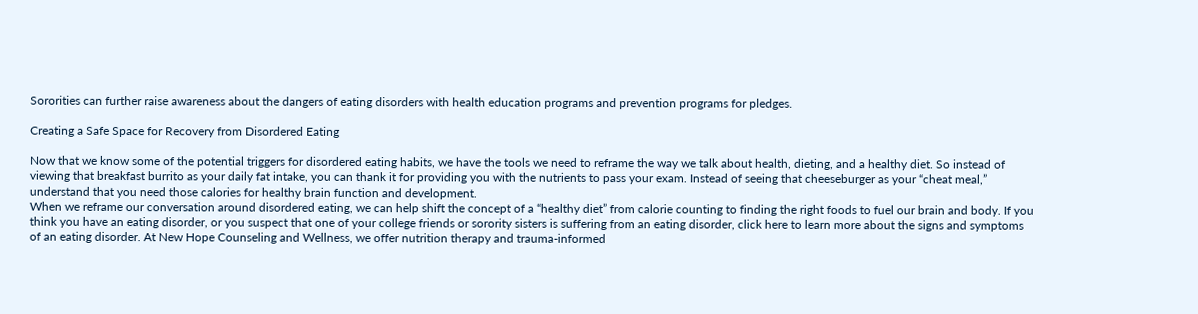Sororities can further raise awareness about the dangers of eating disorders with health education programs and prevention programs for pledges.

Creating a Safe Space for Recovery from Disordered Eating

Now that we know some of the potential triggers for disordered eating habits, we have the tools we need to reframe the way we talk about health, dieting, and a healthy diet. So instead of viewing that breakfast burrito as your daily fat intake, you can thank it for providing you with the nutrients to pass your exam. Instead of seeing that cheeseburger as your “cheat meal,” understand that you need those calories for healthy brain function and development.
When we reframe our conversation around disordered eating, we can help shift the concept of a “healthy diet” from calorie counting to finding the right foods to fuel our brain and body. If you think you have an eating disorder, or you suspect that one of your college friends or sorority sisters is suffering from an eating disorder, click here to learn more about the signs and symptoms of an eating disorder. At New Hope Counseling and Wellness, we offer nutrition therapy and trauma-informed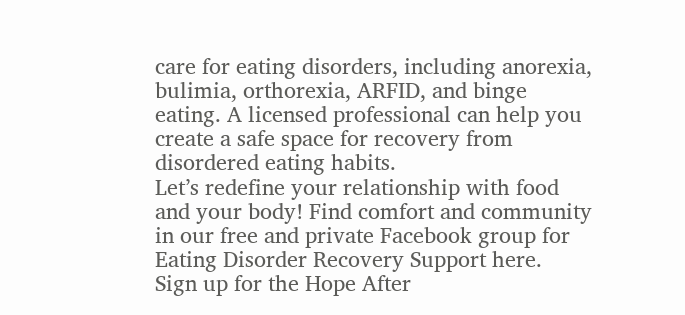care for eating disorders, including anorexia, bulimia, orthorexia, ARFID, and binge eating. A licensed professional can help you create a safe space for recovery from disordered eating habits.
Let’s redefine your relationship with food and your body! Find comfort and community in our free and private Facebook group for Eating Disorder Recovery Support here.
Sign up for the Hope After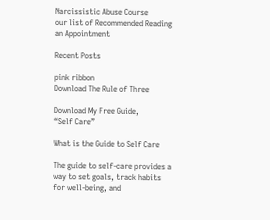Narcissistic Abuse Course
our list of Recommended Reading
an Appointment

Recent Posts

pink ribbon
Download The Rule of Three

Download My Free Guide,
“Self Care”

What is the Guide to Self Care

The guide to self-care provides a way to set goals, track habits for well-being, and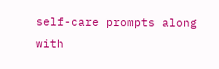self-care prompts along with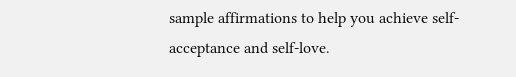sample affirmations to help you achieve self-acceptance and self-love.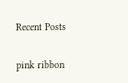Recent Posts

pink ribbon